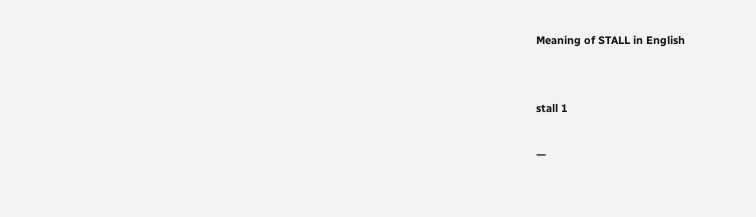Meaning of STALL in English


stall 1

—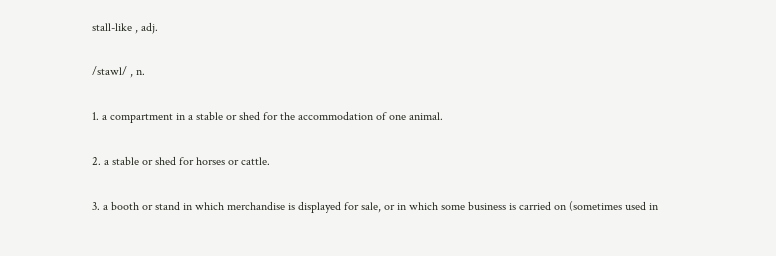stall-like , adj.

/stawl/ , n.

1. a compartment in a stable or shed for the accommodation of one animal.

2. a stable or shed for horses or cattle.

3. a booth or stand in which merchandise is displayed for sale, or in which some business is carried on (sometimes used in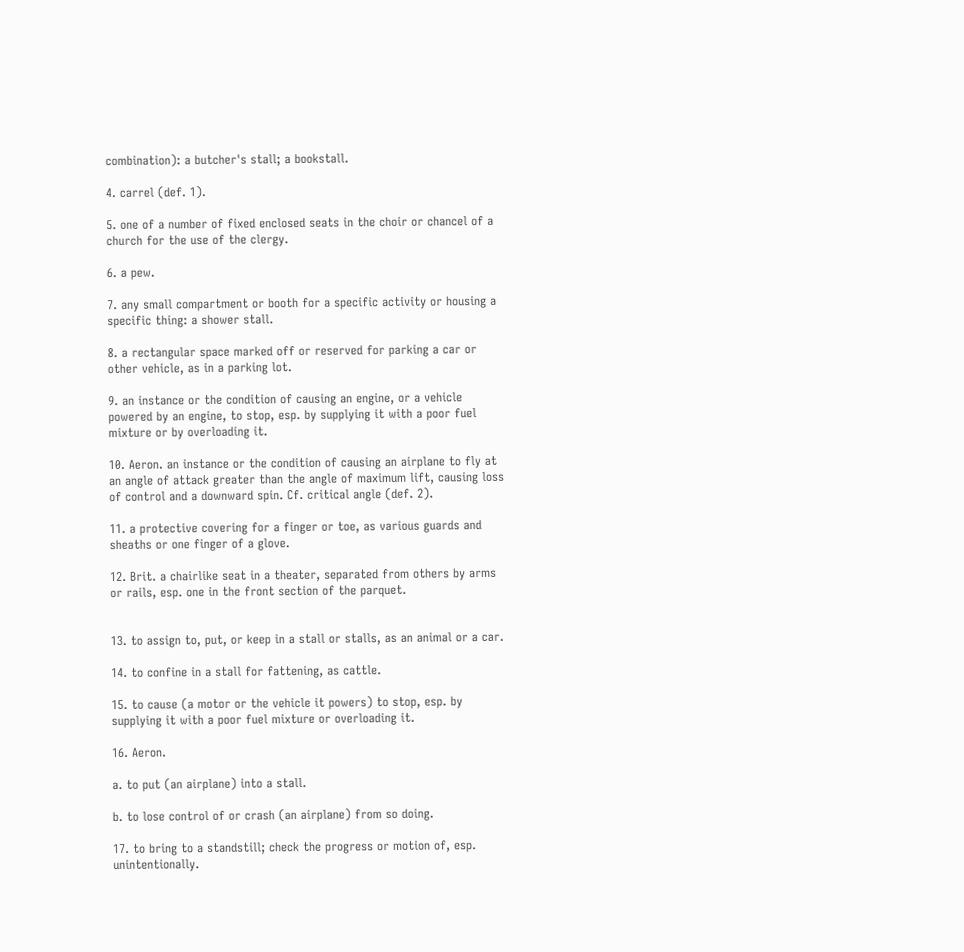combination): a butcher's stall; a bookstall.

4. carrel (def. 1).

5. one of a number of fixed enclosed seats in the choir or chancel of a church for the use of the clergy.

6. a pew.

7. any small compartment or booth for a specific activity or housing a specific thing: a shower stall.

8. a rectangular space marked off or reserved for parking a car or other vehicle, as in a parking lot.

9. an instance or the condition of causing an engine, or a vehicle powered by an engine, to stop, esp. by supplying it with a poor fuel mixture or by overloading it.

10. Aeron. an instance or the condition of causing an airplane to fly at an angle of attack greater than the angle of maximum lift, causing loss of control and a downward spin. Cf. critical angle (def. 2).

11. a protective covering for a finger or toe, as various guards and sheaths or one finger of a glove.

12. Brit. a chairlike seat in a theater, separated from others by arms or rails, esp. one in the front section of the parquet.


13. to assign to, put, or keep in a stall or stalls, as an animal or a car.

14. to confine in a stall for fattening, as cattle.

15. to cause (a motor or the vehicle it powers) to stop, esp. by supplying it with a poor fuel mixture or overloading it.

16. Aeron.

a. to put (an airplane) into a stall.

b. to lose control of or crash (an airplane) from so doing.

17. to bring to a standstill; check the progress or motion of, esp. unintentionally.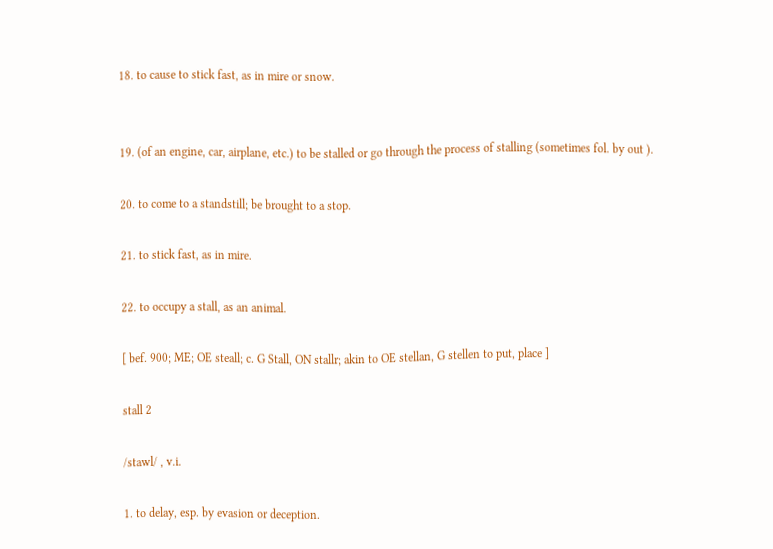18. to cause to stick fast, as in mire or snow.


19. (of an engine, car, airplane, etc.) to be stalled or go through the process of stalling (sometimes fol. by out ).

20. to come to a standstill; be brought to a stop.

21. to stick fast, as in mire.

22. to occupy a stall, as an animal.

[ bef. 900; ME; OE steall; c. G Stall, ON stallr; akin to OE stellan, G stellen to put, place ]

stall 2

/stawl/ , v.i.

1. to delay, esp. by evasion or deception.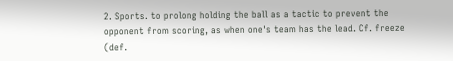2. Sports. to prolong holding the ball as a tactic to prevent the opponent from scoring, as when one's team has the lead. Cf. freeze (def.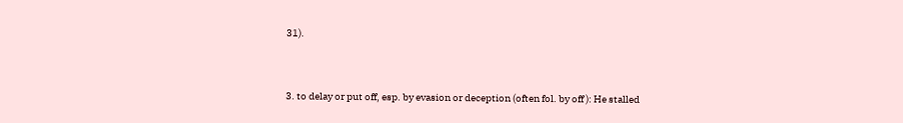31).


3. to delay or put off, esp. by evasion or deception (often fol. by off ): He stalled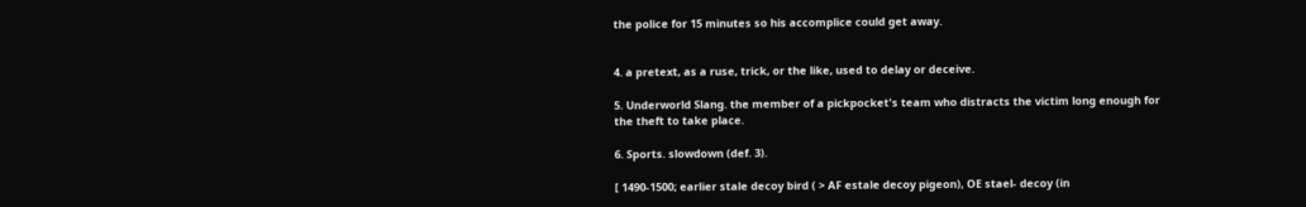the police for 15 minutes so his accomplice could get away.


4. a pretext, as a ruse, trick, or the like, used to delay or deceive.

5. Underworld Slang. the member of a pickpocket's team who distracts the victim long enough for the theft to take place.

6. Sports. slowdown (def. 3).

[ 1490-1500; earlier stale decoy bird ( > AF estale decoy pigeon), OE stael- decoy (in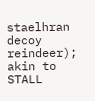staelhran decoy reindeer); akin to STALL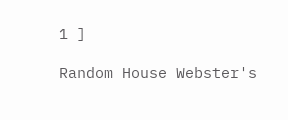1 ]

Random House Webster's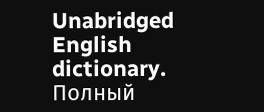Unabridged English dictionary.      Полный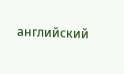английский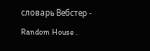словарь Вебстер - Random House .